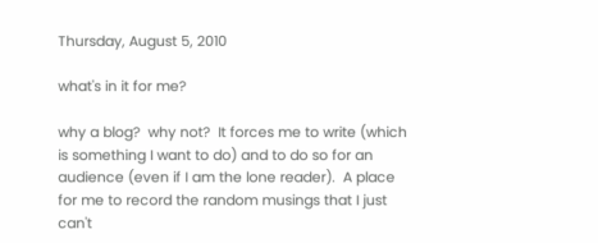Thursday, August 5, 2010

what's in it for me?

why a blog?  why not?  It forces me to write (which is something I want to do) and to do so for an audience (even if I am the lone reader).  A place for me to record the random musings that I just can't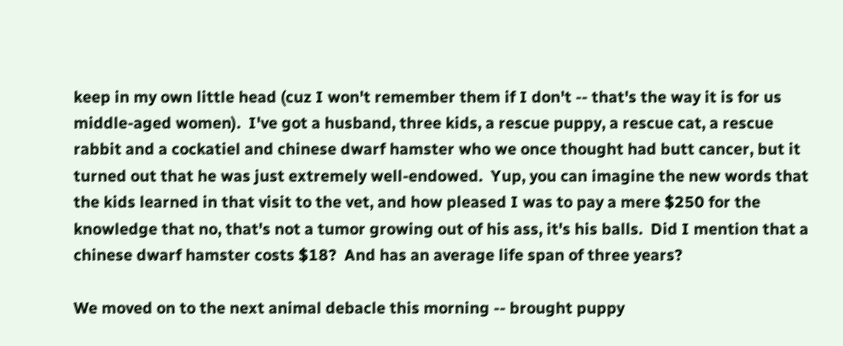keep in my own little head (cuz I won't remember them if I don't -- that's the way it is for us middle-aged women).  I've got a husband, three kids, a rescue puppy, a rescue cat, a rescue rabbit and a cockatiel and chinese dwarf hamster who we once thought had butt cancer, but it turned out that he was just extremely well-endowed.  Yup, you can imagine the new words that the kids learned in that visit to the vet, and how pleased I was to pay a mere $250 for the knowledge that no, that's not a tumor growing out of his ass, it's his balls.  Did I mention that a chinese dwarf hamster costs $18?  And has an average life span of three years?

We moved on to the next animal debacle this morning -- brought puppy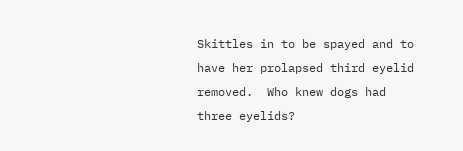Skittles in to be spayed and to have her prolapsed third eyelid removed.  Who knew dogs had three eyelids?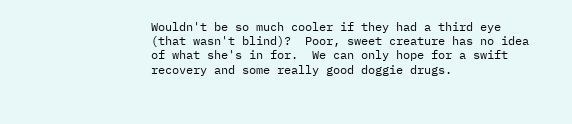Wouldn't be so much cooler if they had a third eye (that wasn't blind)?  Poor, sweet creature has no idea of what she's in for.  We can only hope for a swift recovery and some really good doggie drugs.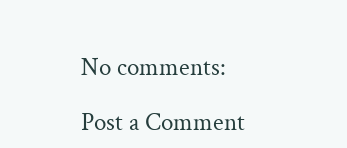No comments:

Post a Comment